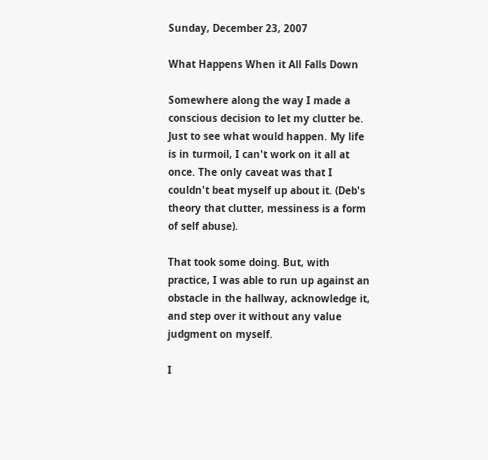Sunday, December 23, 2007

What Happens When it All Falls Down

Somewhere along the way I made a conscious decision to let my clutter be. Just to see what would happen. My life is in turmoil, I can't work on it all at once. The only caveat was that I couldn't beat myself up about it. (Deb's theory that clutter, messiness is a form of self abuse).

That took some doing. But, with practice, I was able to run up against an obstacle in the hallway, acknowledge it, and step over it without any value judgment on myself.

I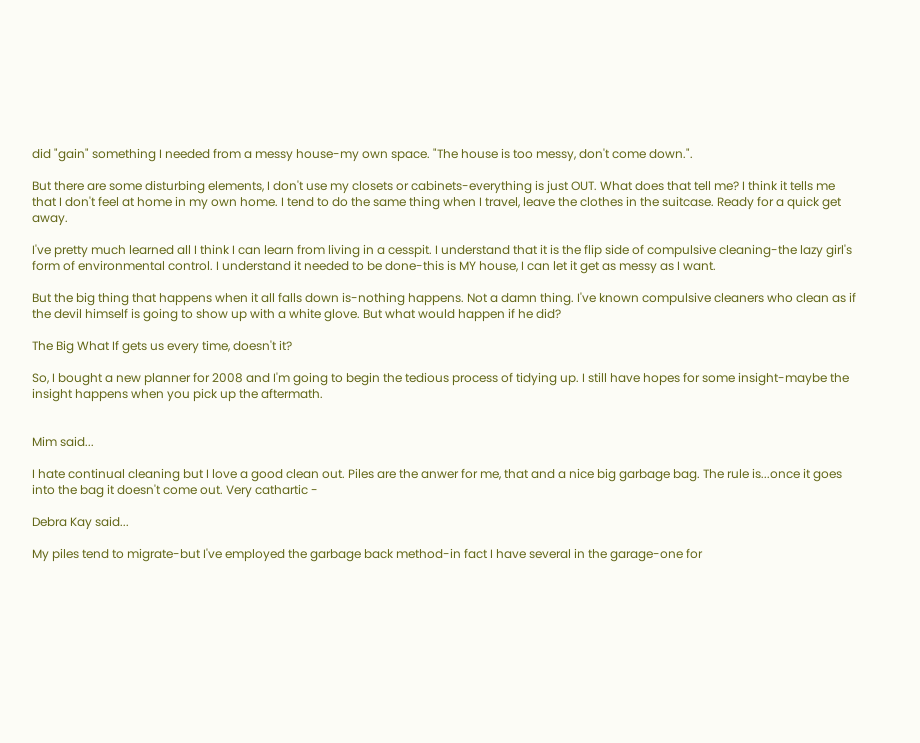did "gain" something I needed from a messy house-my own space. "The house is too messy, don't come down.".

But there are some disturbing elements, I don't use my closets or cabinets-everything is just OUT. What does that tell me? I think it tells me that I don't feel at home in my own home. I tend to do the same thing when I travel, leave the clothes in the suitcase. Ready for a quick get away.

I've pretty much learned all I think I can learn from living in a cesspit. I understand that it is the flip side of compulsive cleaning-the lazy girl's form of environmental control. I understand it needed to be done-this is MY house, I can let it get as messy as I want.

But the big thing that happens when it all falls down is-nothing happens. Not a damn thing. I've known compulsive cleaners who clean as if the devil himself is going to show up with a white glove. But what would happen if he did?

The Big What If gets us every time, doesn't it?

So, I bought a new planner for 2008 and I'm going to begin the tedious process of tidying up. I still have hopes for some insight-maybe the insight happens when you pick up the aftermath.


Mim said...

I hate continual cleaning but I love a good clean out. Piles are the anwer for me, that and a nice big garbage bag. The rule is...once it goes into the bag it doesn't come out. Very cathartic -

Debra Kay said...

My piles tend to migrate-but I've employed the garbage back method-in fact I have several in the garage-one for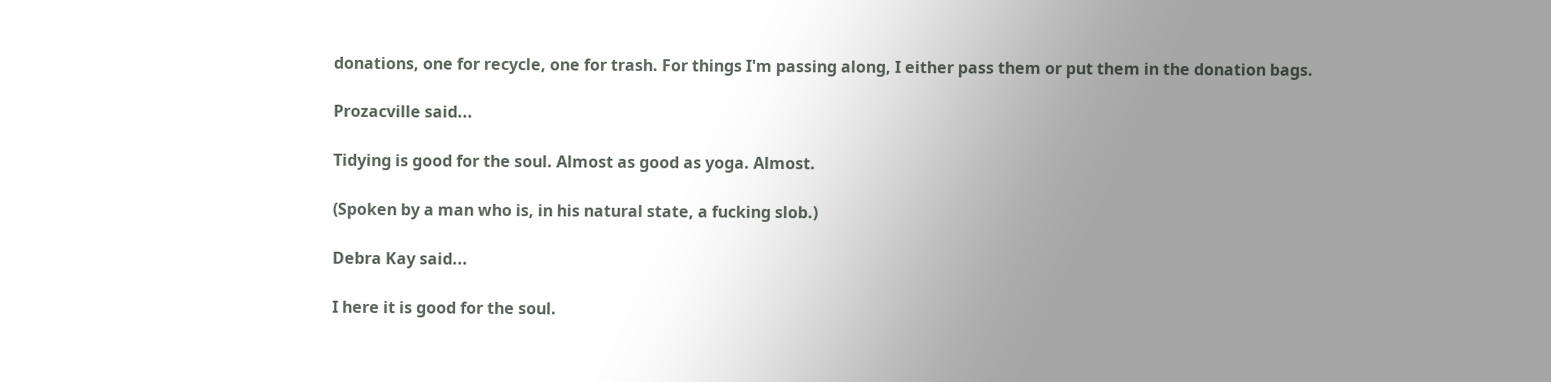donations, one for recycle, one for trash. For things I'm passing along, I either pass them or put them in the donation bags.

Prozacville said...

Tidying is good for the soul. Almost as good as yoga. Almost.

(Spoken by a man who is, in his natural state, a fucking slob.)

Debra Kay said...

I here it is good for the soul.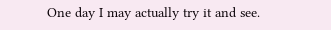One day I may actually try it and see.